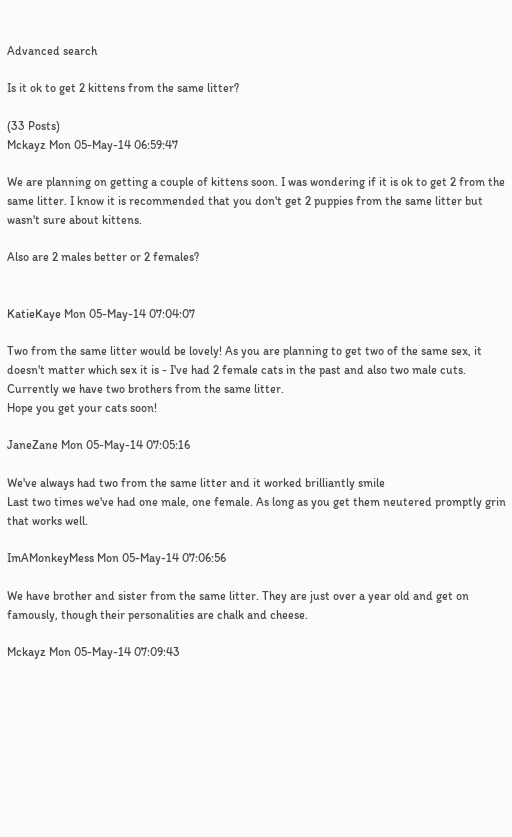Advanced search

Is it ok to get 2 kittens from the same litter?

(33 Posts)
Mckayz Mon 05-May-14 06:59:47

We are planning on getting a couple of kittens soon. I was wondering if it is ok to get 2 from the same litter. I know it is recommended that you don't get 2 puppies from the same litter but wasn't sure about kittens.

Also are 2 males better or 2 females?


KatieKaye Mon 05-May-14 07:04:07

Two from the same litter would be lovely! As you are planning to get two of the same sex, it doesn't matter which sex it is - I've had 2 female cats in the past and also two male cuts. Currently we have two brothers from the same litter.
Hope you get your cats soon!

JaneZane Mon 05-May-14 07:05:16

We've always had two from the same litter and it worked brilliantly smile
Last two times we've had one male, one female. As long as you get them neutered promptly grin that works well.

ImAMonkeyMess Mon 05-May-14 07:06:56

We have brother and sister from the same litter. They are just over a year old and get on famously, though their personalities are chalk and cheese.

Mckayz Mon 05-May-14 07:09:43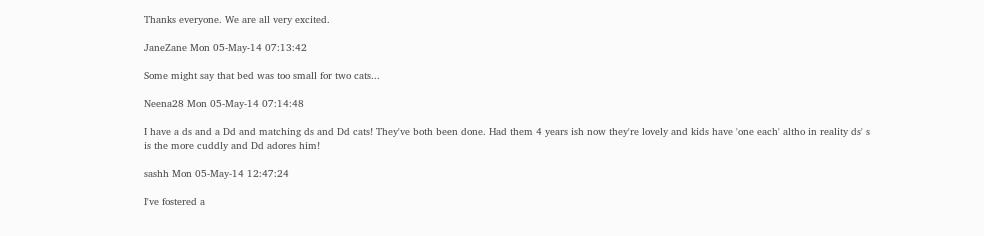Thanks everyone. We are all very excited.

JaneZane Mon 05-May-14 07:13:42

Some might say that bed was too small for two cats...

Neena28 Mon 05-May-14 07:14:48

I have a ds and a Dd and matching ds and Dd cats! They've both been done. Had them 4 years ish now they're lovely and kids have 'one each' altho in reality ds' s is the more cuddly and Dd adores him!

sashh Mon 05-May-14 12:47:24

I've fostered a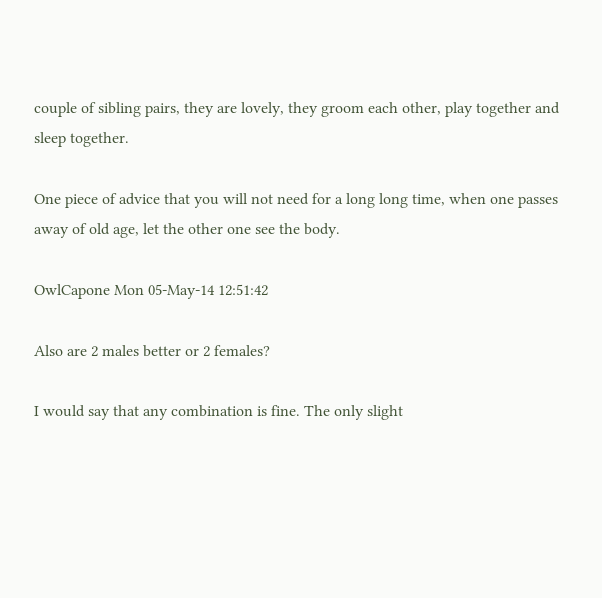couple of sibling pairs, they are lovely, they groom each other, play together and sleep together.

One piece of advice that you will not need for a long long time, when one passes away of old age, let the other one see the body.

OwlCapone Mon 05-May-14 12:51:42

Also are 2 males better or 2 females?

I would say that any combination is fine. The only slight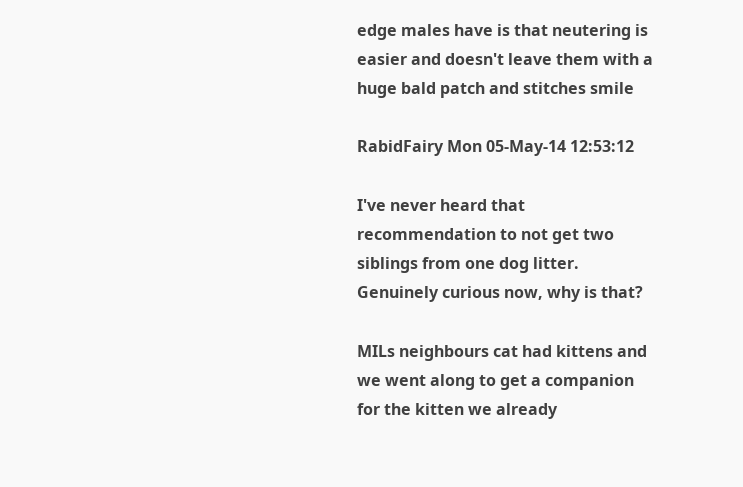edge males have is that neutering is easier and doesn't leave them with a huge bald patch and stitches smile

RabidFairy Mon 05-May-14 12:53:12

I've never heard that recommendation to not get two siblings from one dog litter. Genuinely curious now, why is that?

MILs neighbours cat had kittens and we went along to get a companion for the kitten we already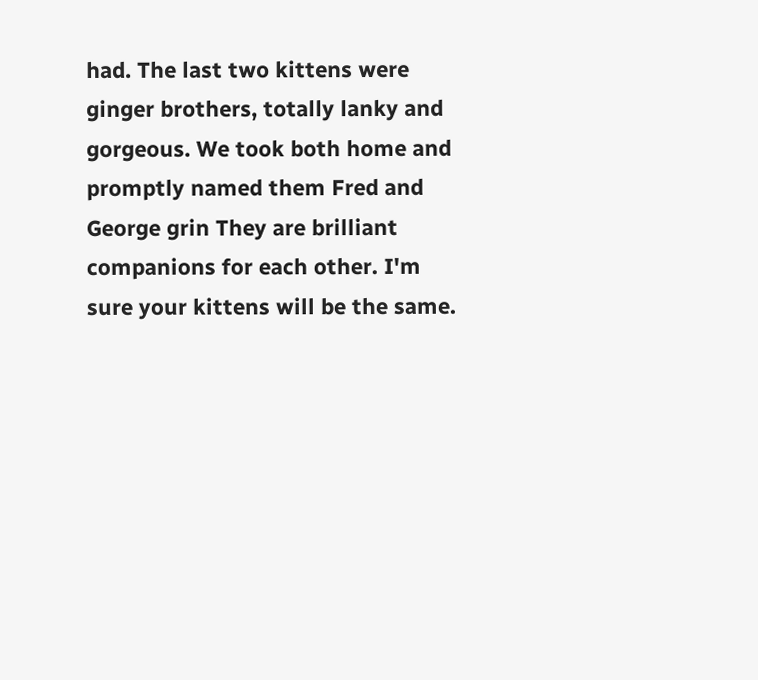had. The last two kittens were ginger brothers, totally lanky and gorgeous. We took both home and promptly named them Fred and George grin They are brilliant companions for each other. I'm sure your kittens will be the same.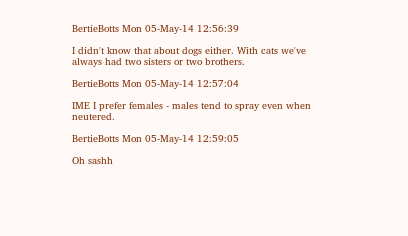BertieBotts Mon 05-May-14 12:56:39

I didn't know that about dogs either. With cats we've always had two sisters or two brothers.

BertieBotts Mon 05-May-14 12:57:04

IME I prefer females - males tend to spray even when neutered.

BertieBotts Mon 05-May-14 12:59:05

Oh sashh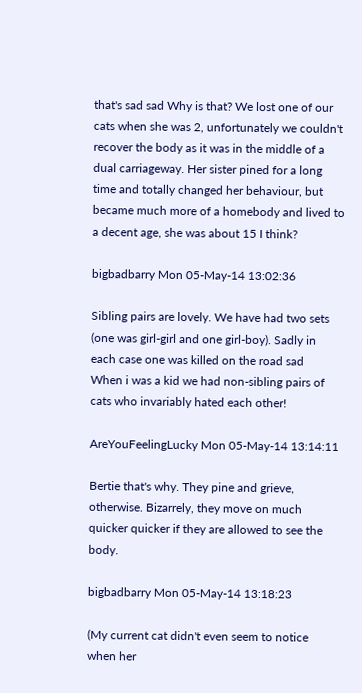that's sad sad Why is that? We lost one of our cats when she was 2, unfortunately we couldn't recover the body as it was in the middle of a dual carriageway. Her sister pined for a long time and totally changed her behaviour, but became much more of a homebody and lived to a decent age, she was about 15 I think?

bigbadbarry Mon 05-May-14 13:02:36

Sibling pairs are lovely. We have had two sets (one was girl-girl and one girl-boy). Sadly in each case one was killed on the road sad
When i was a kid we had non-sibling pairs of cats who invariably hated each other!

AreYouFeelingLucky Mon 05-May-14 13:14:11

Bertie that's why. They pine and grieve, otherwise. Bizarrely, they move on much quicker quicker if they are allowed to see the body.

bigbadbarry Mon 05-May-14 13:18:23

(My current cat didn't even seem to notice when her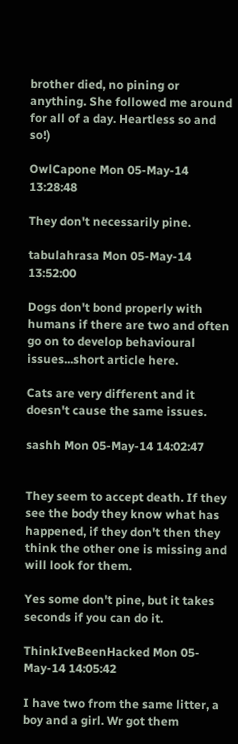brother died, no pining or anything. She followed me around for all of a day. Heartless so and so!)

OwlCapone Mon 05-May-14 13:28:48

They don't necessarily pine.

tabulahrasa Mon 05-May-14 13:52:00

Dogs don't bond properly with humans if there are two and often go on to develop behavioural issues...short article here.

Cats are very different and it doesn't cause the same issues.

sashh Mon 05-May-14 14:02:47


They seem to accept death. If they see the body they know what has happened, if they don't then they think the other one is missing and will look for them.

Yes some don't pine, but it takes seconds if you can do it.

ThinkIveBeenHacked Mon 05-May-14 14:05:42

I have two from the same litter, a boy and a girl. Wr got them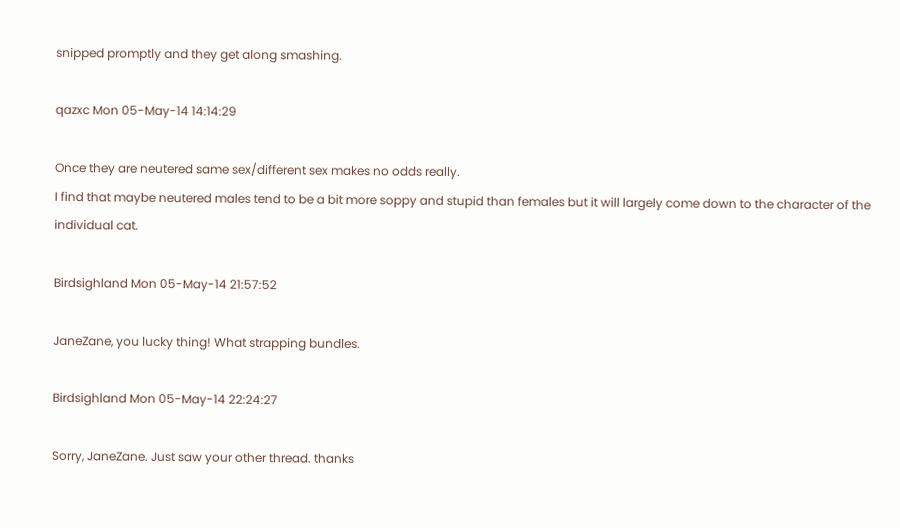snipped promptly and they get along smashing.

qazxc Mon 05-May-14 14:14:29

Once they are neutered same sex/different sex makes no odds really.
I find that maybe neutered males tend to be a bit more soppy and stupid than females but it will largely come down to the character of the individual cat.

Birdsighland Mon 05-May-14 21:57:52

JaneZane, you lucky thing! What strapping bundles.

Birdsighland Mon 05-May-14 22:24:27

Sorry, JaneZane. Just saw your other thread. thanks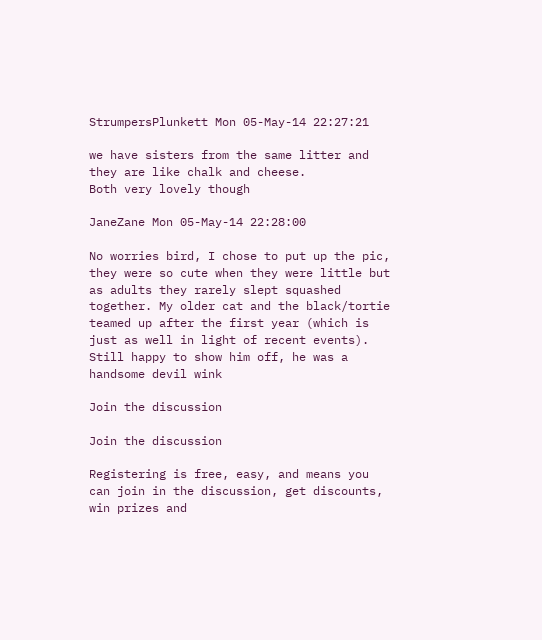StrumpersPlunkett Mon 05-May-14 22:27:21

we have sisters from the same litter and they are like chalk and cheese.
Both very lovely though

JaneZane Mon 05-May-14 22:28:00

No worries bird, I chose to put up the pic, they were so cute when they were little but as adults they rarely slept squashed together. My older cat and the black/tortie teamed up after the first year (which is just as well in light of recent events). Still happy to show him off, he was a handsome devil wink

Join the discussion

Join the discussion

Registering is free, easy, and means you can join in the discussion, get discounts, win prizes and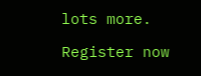lots more.

Register now